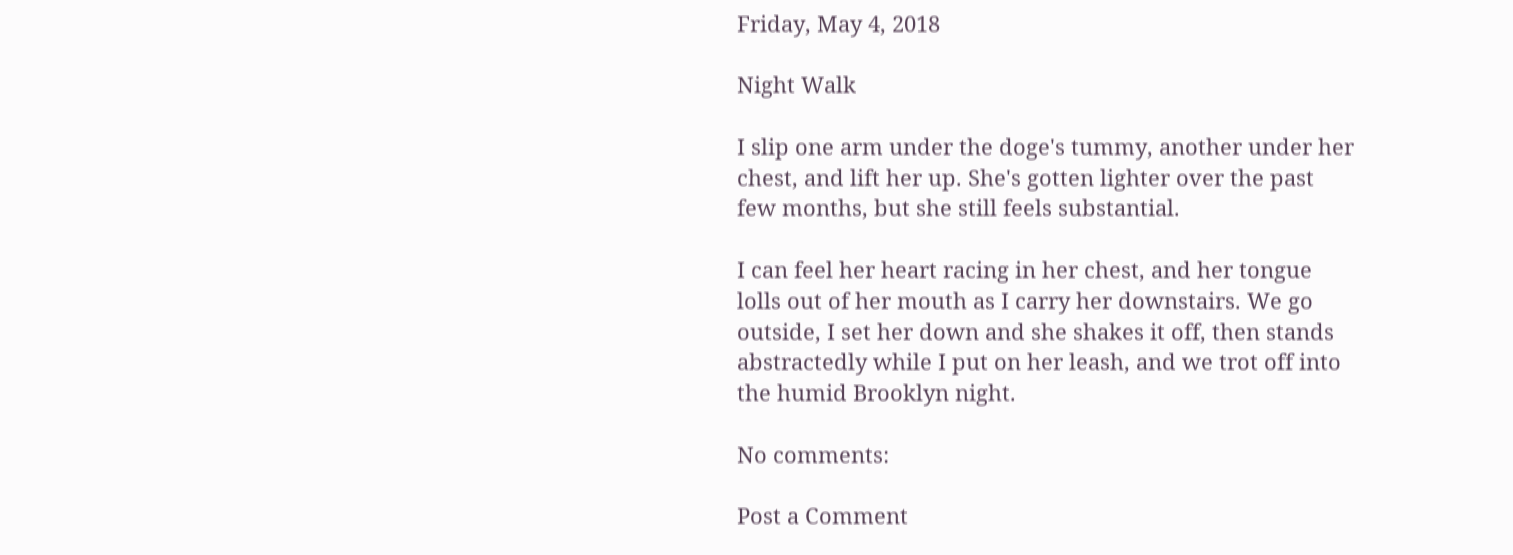Friday, May 4, 2018

Night Walk

I slip one arm under the doge's tummy, another under her chest, and lift her up. She's gotten lighter over the past few months, but she still feels substantial.

I can feel her heart racing in her chest, and her tongue lolls out of her mouth as I carry her downstairs. We go outside, I set her down and she shakes it off, then stands abstractedly while I put on her leash, and we trot off into the humid Brooklyn night.

No comments:

Post a Comment